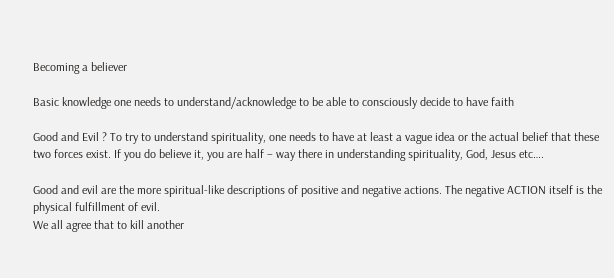Becoming a believer

Basic knowledge one needs to understand/acknowledge to be able to consciously decide to have faith

Good and Evil ? To try to understand spirituality, one needs to have at least a vague idea or the actual belief that these two forces exist. If you do believe it, you are half – way there in understanding spirituality, God, Jesus etc….

Good and evil are the more spiritual-like descriptions of positive and negative actions. The negative ACTION itself is the physical fulfillment of evil.
We all agree that to kill another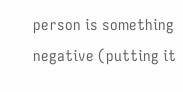person is something negative (putting it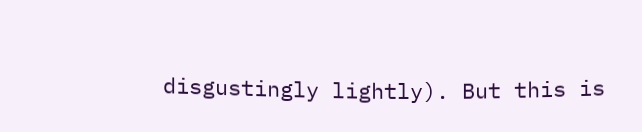disgustingly lightly). But this is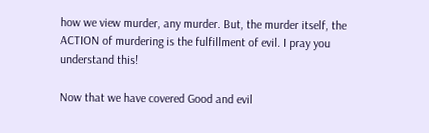how we view murder, any murder. But, the murder itself, the ACTION of murdering is the fulfillment of evil. I pray you understand this!

Now that we have covered Good and evil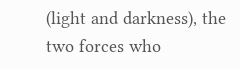(light and darkness), the two forces who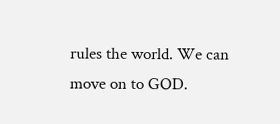rules the world. We can move on to GOD.